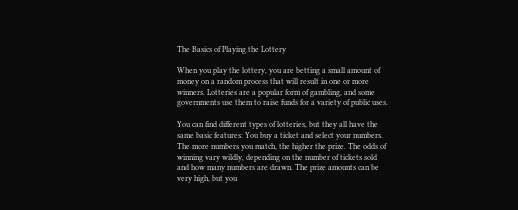The Basics of Playing the Lottery

When you play the lottery, you are betting a small amount of money on a random process that will result in one or more winners. Lotteries are a popular form of gambling, and some governments use them to raise funds for a variety of public uses.

You can find different types of lotteries, but they all have the same basic features: You buy a ticket and select your numbers. The more numbers you match, the higher the prize. The odds of winning vary wildly, depending on the number of tickets sold and how many numbers are drawn. The prize amounts can be very high, but you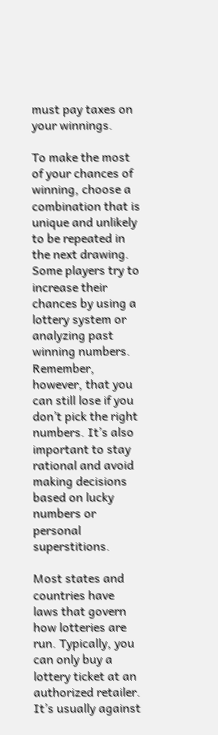must pay taxes on your winnings.

To make the most of your chances of winning, choose a combination that is unique and unlikely to be repeated in the next drawing. Some players try to increase their chances by using a lottery system or analyzing past winning numbers. Remember, however, that you can still lose if you don’t pick the right numbers. It’s also important to stay rational and avoid making decisions based on lucky numbers or personal superstitions.

Most states and countries have laws that govern how lotteries are run. Typically, you can only buy a lottery ticket at an authorized retailer. It’s usually against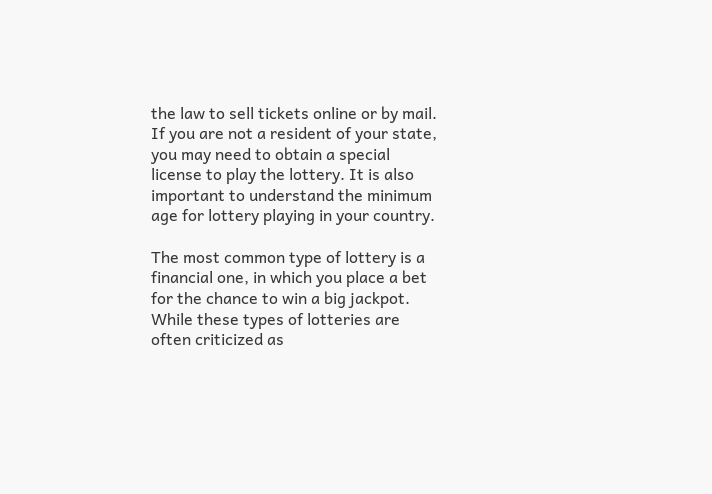the law to sell tickets online or by mail. If you are not a resident of your state, you may need to obtain a special license to play the lottery. It is also important to understand the minimum age for lottery playing in your country.

The most common type of lottery is a financial one, in which you place a bet for the chance to win a big jackpot. While these types of lotteries are often criticized as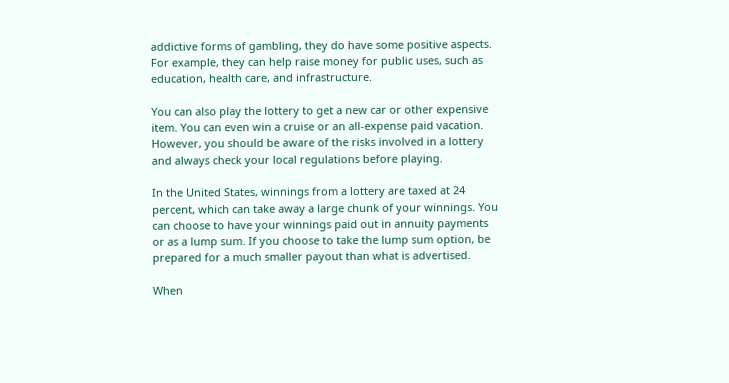addictive forms of gambling, they do have some positive aspects. For example, they can help raise money for public uses, such as education, health care, and infrastructure.

You can also play the lottery to get a new car or other expensive item. You can even win a cruise or an all-expense paid vacation. However, you should be aware of the risks involved in a lottery and always check your local regulations before playing.

In the United States, winnings from a lottery are taxed at 24 percent, which can take away a large chunk of your winnings. You can choose to have your winnings paid out in annuity payments or as a lump sum. If you choose to take the lump sum option, be prepared for a much smaller payout than what is advertised.

When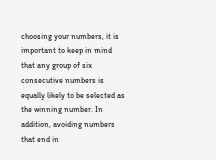choosing your numbers, it is important to keep in mind that any group of six consecutive numbers is equally likely to be selected as the winning number. In addition, avoiding numbers that end in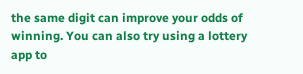the same digit can improve your odds of winning. You can also try using a lottery app to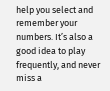help you select and remember your numbers. It’s also a good idea to play frequently, and never miss a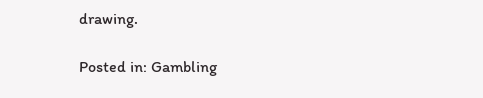drawing.

Posted in: Gambling